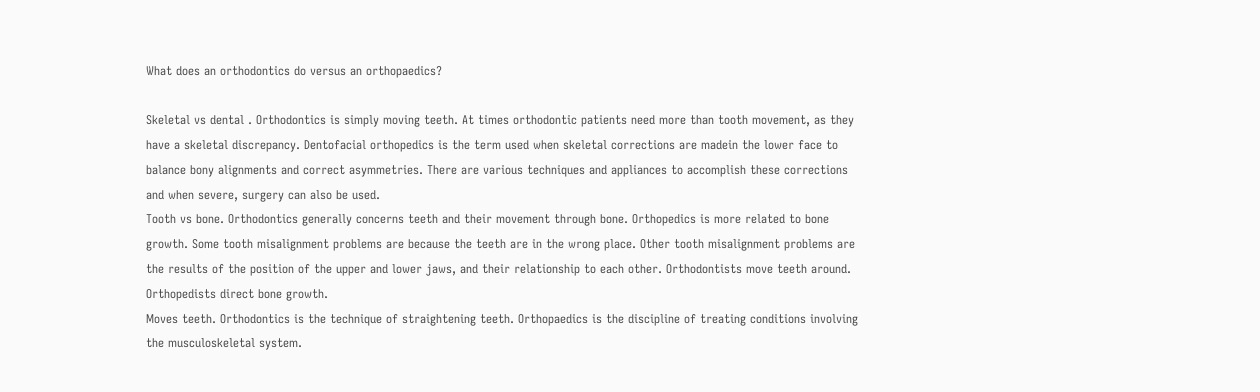What does an orthodontics do versus an orthopaedics?

Skeletal vs dental . Orthodontics is simply moving teeth. At times orthodontic patients need more than tooth movement, as they have a skeletal discrepancy. Dentofacial orthopedics is the term used when skeletal corrections are madein the lower face to balance bony alignments and correct asymmetries. There are various techniques and appliances to accomplish these corrections and when severe, surgery can also be used.
Tooth vs bone. Orthodontics generally concerns teeth and their movement through bone. Orthopedics is more related to bone growth. Some tooth misalignment problems are because the teeth are in the wrong place. Other tooth misalignment problems are the results of the position of the upper and lower jaws, and their relationship to each other. Orthodontists move teeth around. Orthopedists direct bone growth.
Moves teeth. Orthodontics is the technique of straightening teeth. Orthopaedics is the discipline of treating conditions involving the musculoskeletal system.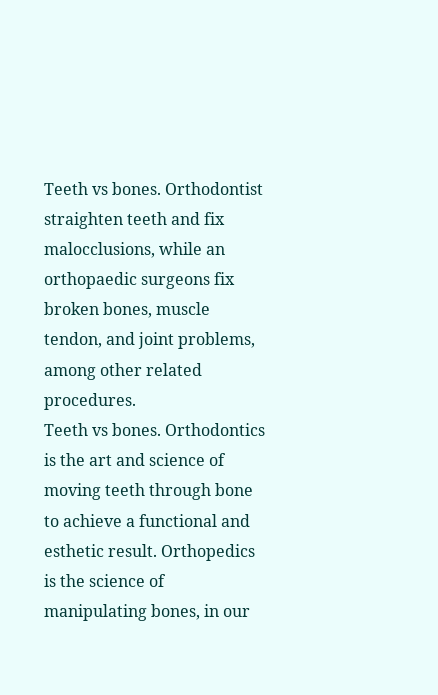Teeth vs bones. Orthodontist straighten teeth and fix malocclusions, while an orthopaedic surgeons fix broken bones, muscle tendon, and joint problems, among other related procedures.
Teeth vs bones. Orthodontics is the art and science of moving teeth through bone to achieve a functional and esthetic result. Orthopedics is the science of manipulating bones, in our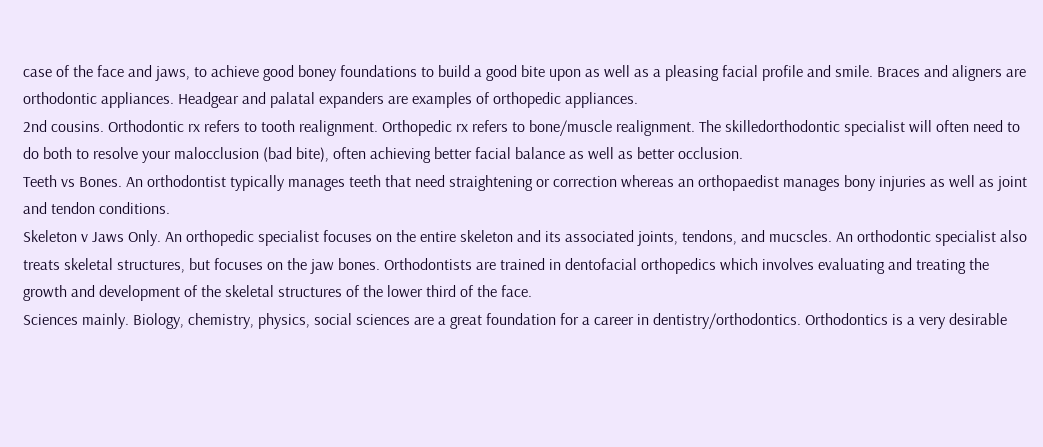case of the face and jaws, to achieve good boney foundations to build a good bite upon as well as a pleasing facial profile and smile. Braces and aligners are orthodontic appliances. Headgear and palatal expanders are examples of orthopedic appliances.
2nd cousins. Orthodontic rx refers to tooth realignment. Orthopedic rx refers to bone/muscle realignment. The skilledorthodontic specialist will often need to do both to resolve your malocclusion (bad bite), often achieving better facial balance as well as better occlusion.
Teeth vs Bones. An orthodontist typically manages teeth that need straightening or correction whereas an orthopaedist manages bony injuries as well as joint and tendon conditions.
Skeleton v Jaws Only. An orthopedic specialist focuses on the entire skeleton and its associated joints, tendons, and mucscles. An orthodontic specialist also treats skeletal structures, but focuses on the jaw bones. Orthodontists are trained in dentofacial orthopedics which involves evaluating and treating the growth and development of the skeletal structures of the lower third of the face.
Sciences mainly. Biology, chemistry, physics, social sciences are a great foundation for a career in dentistry/orthodontics. Orthodontics is a very desirable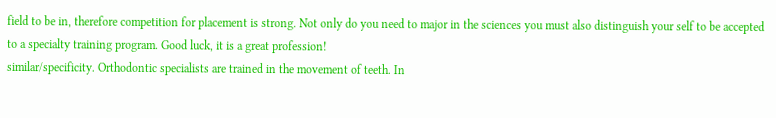field to be in, therefore competition for placement is strong. Not only do you need to major in the sciences you must also distinguish your self to be accepted to a specialty training program. Good luck, it is a great profession!
similar/specificity. Orthodontic specialists are trained in the movement of teeth. In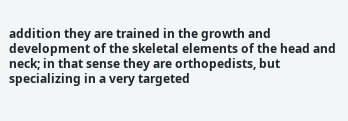addition they are trained in the growth and development of the skeletal elements of the head and neck; in that sense they are orthopedists, but specializing in a very targeted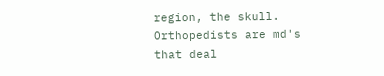region, the skull. Orthopedists are md's that deal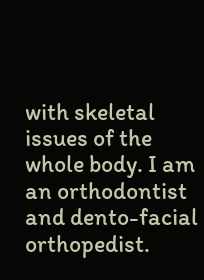with skeletal issues of the whole body. I am an orthodontist and dento-facial orthopedist.